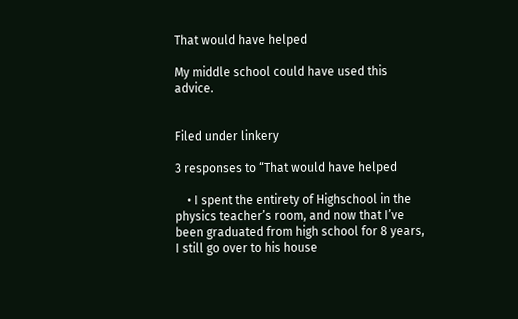That would have helped

My middle school could have used this advice.


Filed under linkery

3 responses to “That would have helped

    • I spent the entirety of Highschool in the physics teacher’s room, and now that I’ve been graduated from high school for 8 years, I still go over to his house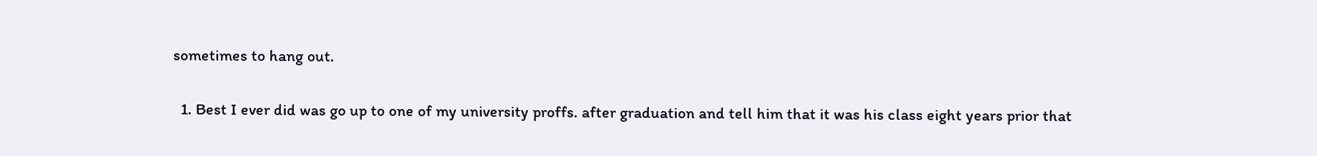sometimes to hang out.

  1. Best I ever did was go up to one of my university proffs. after graduation and tell him that it was his class eight years prior that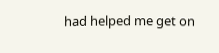had helped me get on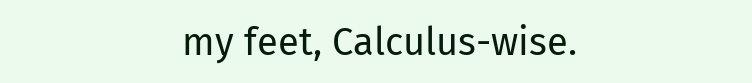my feet, Calculus-wise.